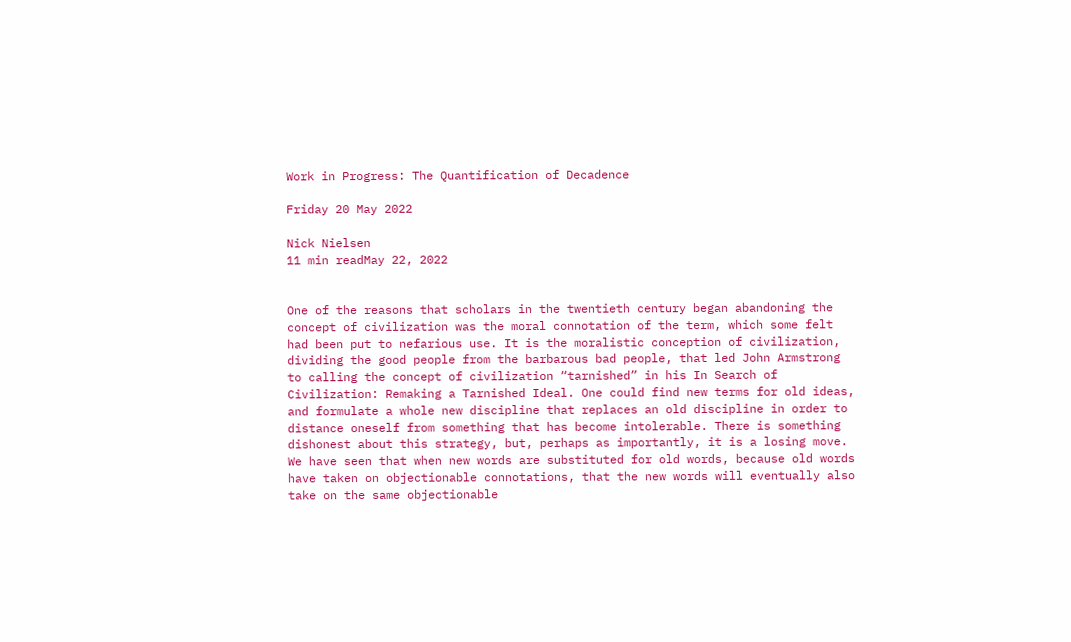Work in Progress: The Quantification of Decadence

Friday 20 May 2022

Nick Nielsen
11 min readMay 22, 2022


One of the reasons that scholars in the twentieth century began abandoning the concept of civilization was the moral connotation of the term, which some felt had been put to nefarious use. It is the moralistic conception of civilization, dividing the good people from the barbarous bad people, that led John Armstrong to calling the concept of civilization “tarnished” in his In Search of Civilization: Remaking a Tarnished Ideal. One could find new terms for old ideas, and formulate a whole new discipline that replaces an old discipline in order to distance oneself from something that has become intolerable. There is something dishonest about this strategy, but, perhaps as importantly, it is a losing move. We have seen that when new words are substituted for old words, because old words have taken on objectionable connotations, that the new words will eventually also take on the same objectionable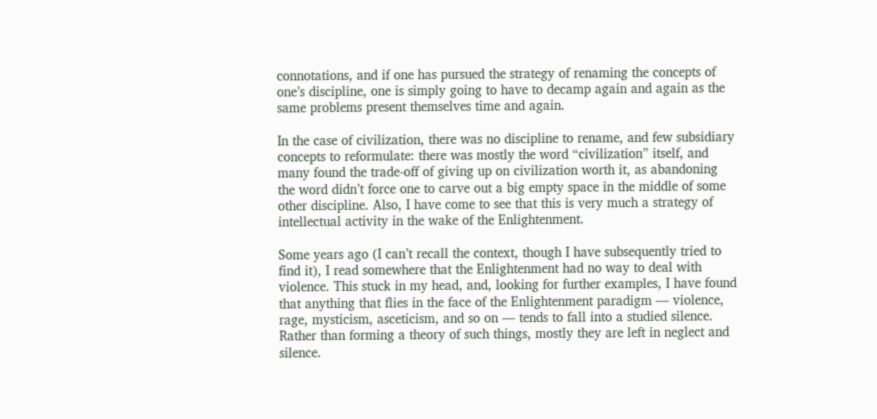connotations, and if one has pursued the strategy of renaming the concepts of one’s discipline, one is simply going to have to decamp again and again as the same problems present themselves time and again.

In the case of civilization, there was no discipline to rename, and few subsidiary concepts to reformulate: there was mostly the word “civilization” itself, and many found the trade-off of giving up on civilization worth it, as abandoning the word didn’t force one to carve out a big empty space in the middle of some other discipline. Also, I have come to see that this is very much a strategy of intellectual activity in the wake of the Enlightenment.

Some years ago (I can’t recall the context, though I have subsequently tried to find it), I read somewhere that the Enlightenment had no way to deal with violence. This stuck in my head, and, looking for further examples, I have found that anything that flies in the face of the Enlightenment paradigm — violence, rage, mysticism, asceticism, and so on — tends to fall into a studied silence. Rather than forming a theory of such things, mostly they are left in neglect and silence.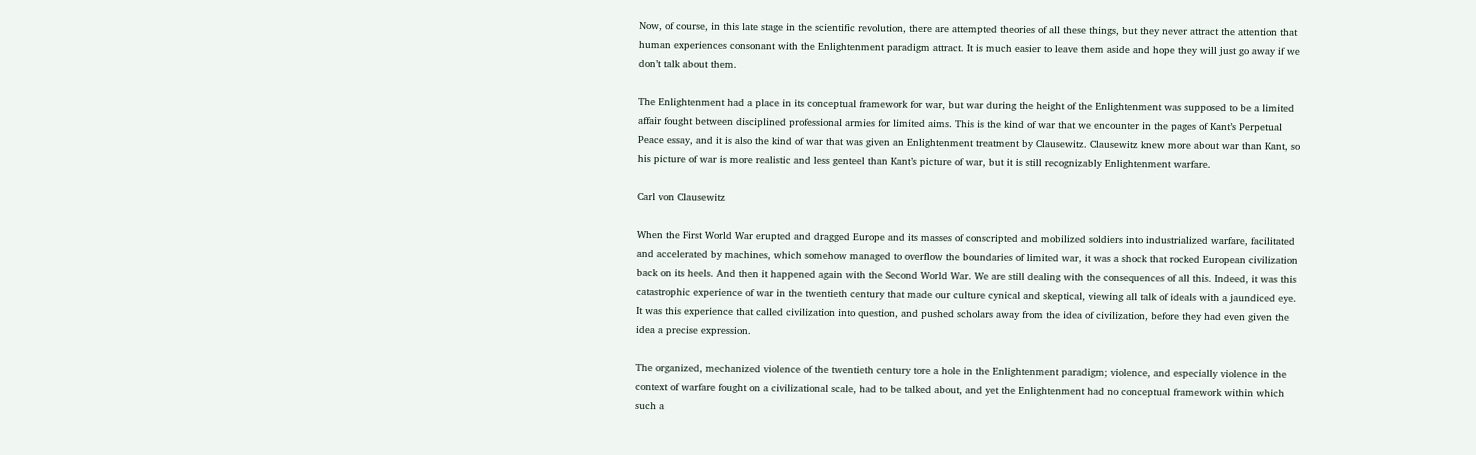Now, of course, in this late stage in the scientific revolution, there are attempted theories of all these things, but they never attract the attention that human experiences consonant with the Enlightenment paradigm attract. It is much easier to leave them aside and hope they will just go away if we don’t talk about them.

The Enlightenment had a place in its conceptual framework for war, but war during the height of the Enlightenment was supposed to be a limited affair fought between disciplined professional armies for limited aims. This is the kind of war that we encounter in the pages of Kant’s Perpetual Peace essay, and it is also the kind of war that was given an Enlightenment treatment by Clausewitz. Clausewitz knew more about war than Kant, so his picture of war is more realistic and less genteel than Kant’s picture of war, but it is still recognizably Enlightenment warfare.

Carl von Clausewitz

When the First World War erupted and dragged Europe and its masses of conscripted and mobilized soldiers into industrialized warfare, facilitated and accelerated by machines, which somehow managed to overflow the boundaries of limited war, it was a shock that rocked European civilization back on its heels. And then it happened again with the Second World War. We are still dealing with the consequences of all this. Indeed, it was this catastrophic experience of war in the twentieth century that made our culture cynical and skeptical, viewing all talk of ideals with a jaundiced eye. It was this experience that called civilization into question, and pushed scholars away from the idea of civilization, before they had even given the idea a precise expression.

The organized, mechanized violence of the twentieth century tore a hole in the Enlightenment paradigm; violence, and especially violence in the context of warfare fought on a civilizational scale, had to be talked about, and yet the Enlightenment had no conceptual framework within which such a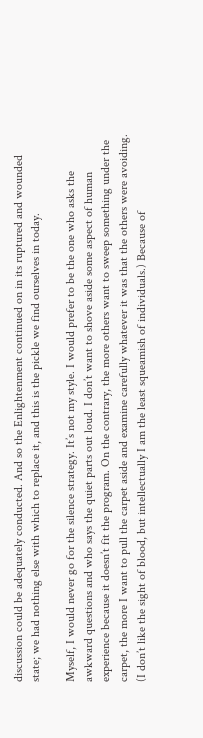discussion could be adequately conducted. And so the Enlightenment continued on in its ruptured and wounded state; we had nothing else with which to replace it, and this is the pickle we find ourselves in today.

Myself, I would never go for the silence strategy. It’s not my style. I would prefer to be the one who asks the awkward questions and who says the quiet parts out loud. I don’t want to shove aside some aspect of human experience because it doesn’t fit the program. On the contrary, the more others want to sweep something under the carpet, the more I want to pull the carpet aside and examine carefully whatever it was that the others were avoiding. (I don’t like the sight of blood, but intellectually I am the least squeamish of individuals.) Because of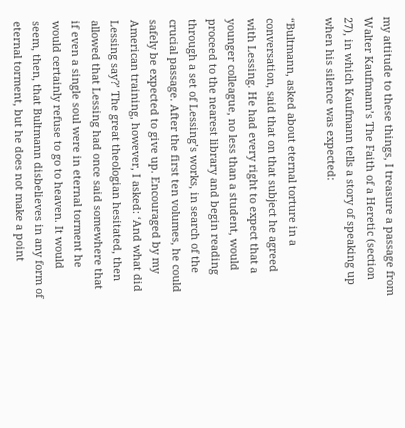my attitude to these things, I treasure a passage from Walter Kaufmann’s The Faith of a Heretic (section 27), in which Kaufmann tells a story of speaking up when his silence was expected:

“Bultmann, asked about eternal torture in a conversation, said that on that subject he agreed with Lessing. He had every right to expect that a younger colleague, no less than a student, would proceed to the nearest library and begin reading through a set of Lessing’s works, in search of the crucial passage. After the first ten volumes, he could safely be expected to give up. Encouraged by my American training, however, I asked: ‘And what did Lessing say?’ The great theologian hesitated, then allowed that Lessing had once said somewhere that if even a single soul were in eternal torment he would certainly refuse to go to heaven. It would seem, then, that Bultmann disbelieves in any form of eternal torment, but he does not make a point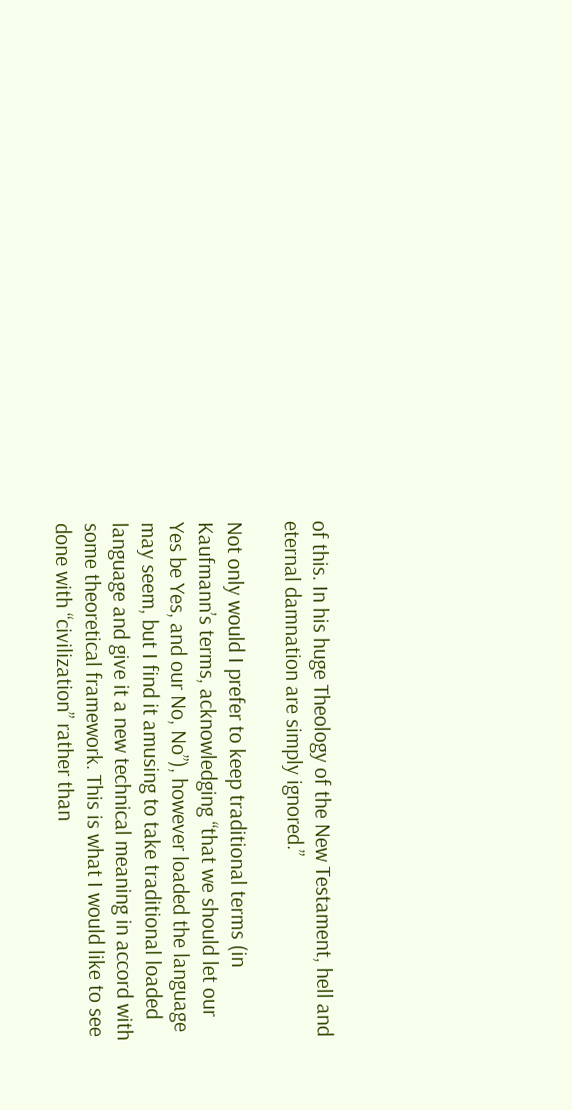of this. In his huge Theology of the New Testament, hell and eternal damnation are simply ignored.”

Not only would I prefer to keep traditional terms (in Kaufmann’s terms, acknowledging “that we should let our Yes be Yes, and our No, No”), however loaded the language may seem, but I find it amusing to take traditional loaded language and give it a new technical meaning in accord with some theoretical framework. This is what I would like to see done with “civilization” rather than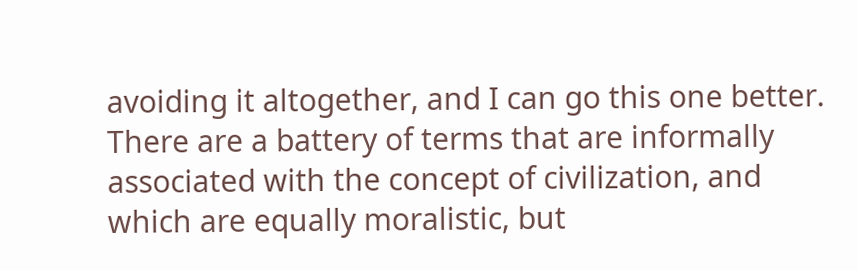avoiding it altogether, and I can go this one better. There are a battery of terms that are informally associated with the concept of civilization, and which are equally moralistic, but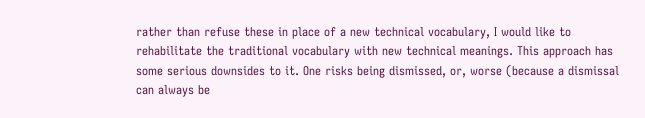rather than refuse these in place of a new technical vocabulary, I would like to rehabilitate the traditional vocabulary with new technical meanings. This approach has some serious downsides to it. One risks being dismissed, or, worse (because a dismissal can always be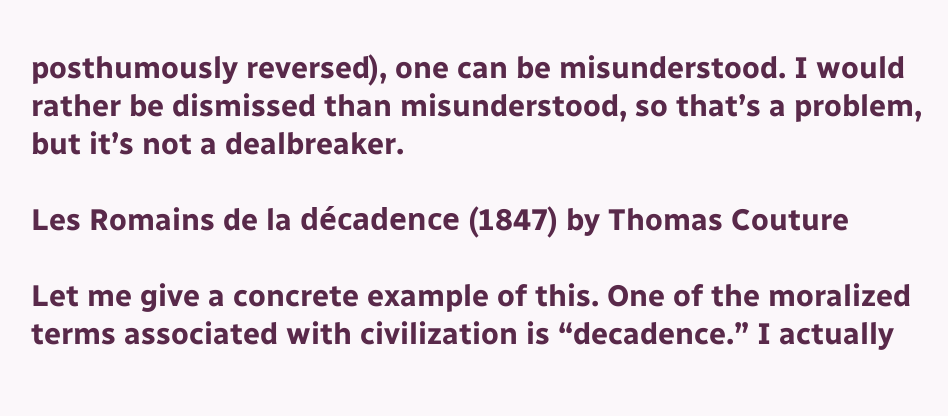posthumously reversed), one can be misunderstood. I would rather be dismissed than misunderstood, so that’s a problem, but it’s not a dealbreaker.

Les Romains de la décadence (1847) by Thomas Couture

Let me give a concrete example of this. One of the moralized terms associated with civilization is “decadence.” I actually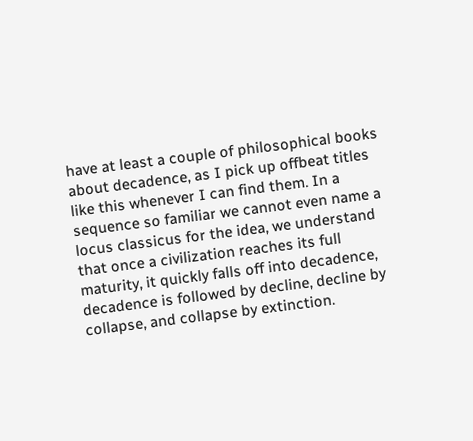have at least a couple of philosophical books about decadence, as I pick up offbeat titles like this whenever I can find them. In a sequence so familiar we cannot even name a locus classicus for the idea, we understand that once a civilization reaches its full maturity, it quickly falls off into decadence, decadence is followed by decline, decline by collapse, and collapse by extinction.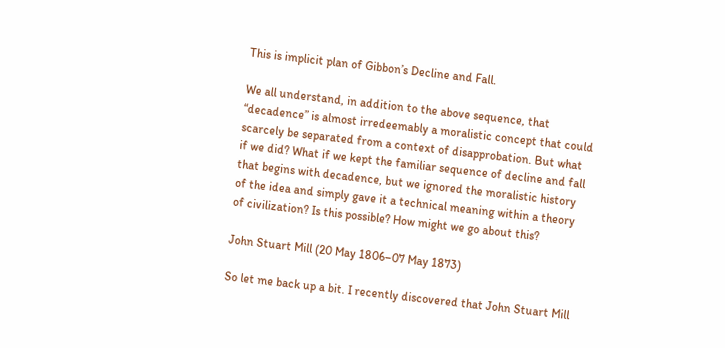This is implicit plan of Gibbon’s Decline and Fall.

We all understand, in addition to the above sequence, that “decadence” is almost irredeemably a moralistic concept that could scarcely be separated from a context of disapprobation. But what if we did? What if we kept the familiar sequence of decline and fall that begins with decadence, but we ignored the moralistic history of the idea and simply gave it a technical meaning within a theory of civilization? Is this possible? How might we go about this?

John Stuart Mill (20 May 1806–07 May 1873)

So let me back up a bit. I recently discovered that John Stuart Mill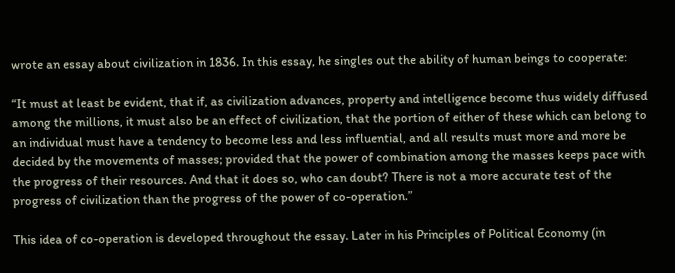wrote an essay about civilization in 1836. In this essay, he singles out the ability of human beings to cooperate:

“It must at least be evident, that if, as civilization advances, property and intelligence become thus widely diffused among the millions, it must also be an effect of civilization, that the portion of either of these which can belong to an individual must have a tendency to become less and less influential, and all results must more and more be decided by the movements of masses; provided that the power of combination among the masses keeps pace with the progress of their resources. And that it does so, who can doubt? There is not a more accurate test of the progress of civilization than the progress of the power of co-operation.”

This idea of co-operation is developed throughout the essay. Later in his Principles of Political Economy (in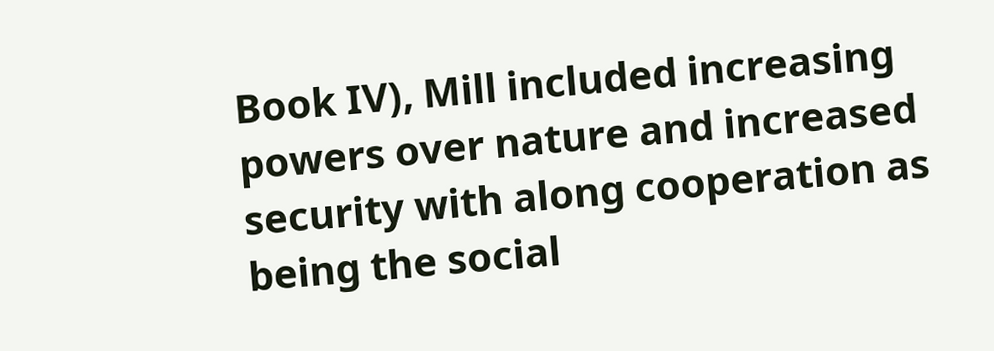Book IV), Mill included increasing powers over nature and increased security with along cooperation as being the social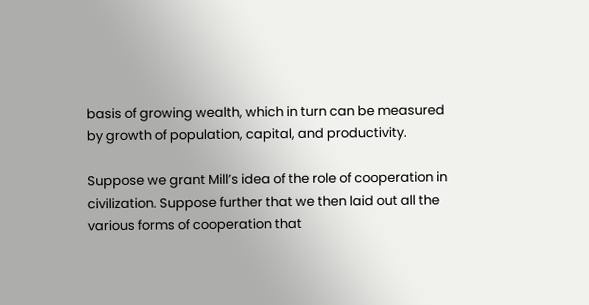basis of growing wealth, which in turn can be measured by growth of population, capital, and productivity.

Suppose we grant Mill’s idea of the role of cooperation in civilization. Suppose further that we then laid out all the various forms of cooperation that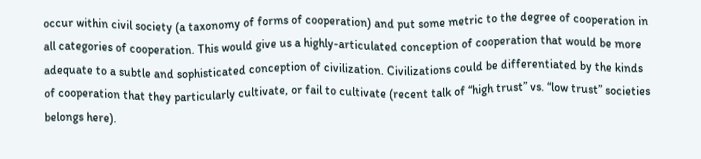occur within civil society (a taxonomy of forms of cooperation) and put some metric to the degree of cooperation in all categories of cooperation. This would give us a highly-articulated conception of cooperation that would be more adequate to a subtle and sophisticated conception of civilization. Civilizations could be differentiated by the kinds of cooperation that they particularly cultivate, or fail to cultivate (recent talk of “high trust” vs. “low trust” societies belongs here).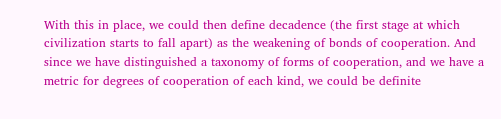With this in place, we could then define decadence (the first stage at which civilization starts to fall apart) as the weakening of bonds of cooperation. And since we have distinguished a taxonomy of forms of cooperation, and we have a metric for degrees of cooperation of each kind, we could be definite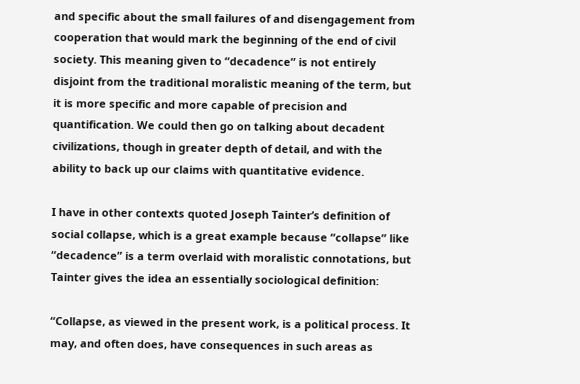and specific about the small failures of and disengagement from cooperation that would mark the beginning of the end of civil society. This meaning given to “decadence” is not entirely disjoint from the traditional moralistic meaning of the term, but it is more specific and more capable of precision and quantification. We could then go on talking about decadent civilizations, though in greater depth of detail, and with the ability to back up our claims with quantitative evidence.

I have in other contexts quoted Joseph Tainter’s definition of social collapse, which is a great example because “collapse” like “decadence” is a term overlaid with moralistic connotations, but Tainter gives the idea an essentially sociological definition:

“Collapse, as viewed in the present work, is a political process. It may, and often does, have consequences in such areas as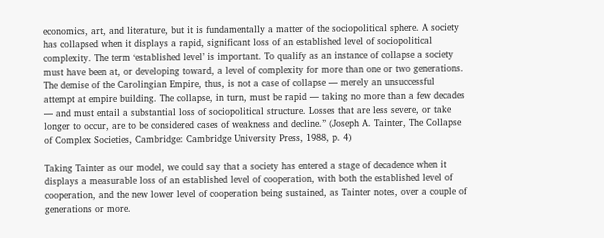economics, art, and literature, but it is fundamentally a matter of the sociopolitical sphere. A society has collapsed when it displays a rapid, significant loss of an established level of sociopolitical complexity. The term ‘established level’ is important. To qualify as an instance of collapse a society must have been at, or developing toward, a level of complexity for more than one or two generations. The demise of the Carolingian Empire, thus, is not a case of collapse — merely an unsuccessful attempt at empire building. The collapse, in turn, must be rapid — taking no more than a few decades — and must entail a substantial loss of sociopolitical structure. Losses that are less severe, or take longer to occur, are to be considered cases of weakness and decline.” (Joseph A. Tainter, The Collapse of Complex Societies, Cambridge: Cambridge University Press, 1988, p. 4)

Taking Tainter as our model, we could say that a society has entered a stage of decadence when it displays a measurable loss of an established level of cooperation, with both the established level of cooperation, and the new lower level of cooperation being sustained, as Tainter notes, over a couple of generations or more.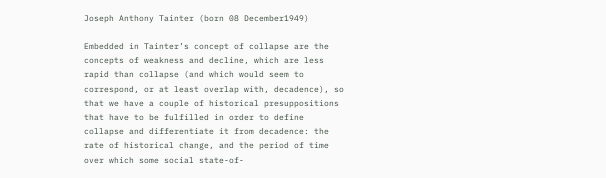Joseph Anthony Tainter (born 08 December1949)

Embedded in Tainter’s concept of collapse are the concepts of weakness and decline, which are less rapid than collapse (and which would seem to correspond, or at least overlap with, decadence), so that we have a couple of historical presuppositions that have to be fulfilled in order to define collapse and differentiate it from decadence: the rate of historical change, and the period of time over which some social state-of-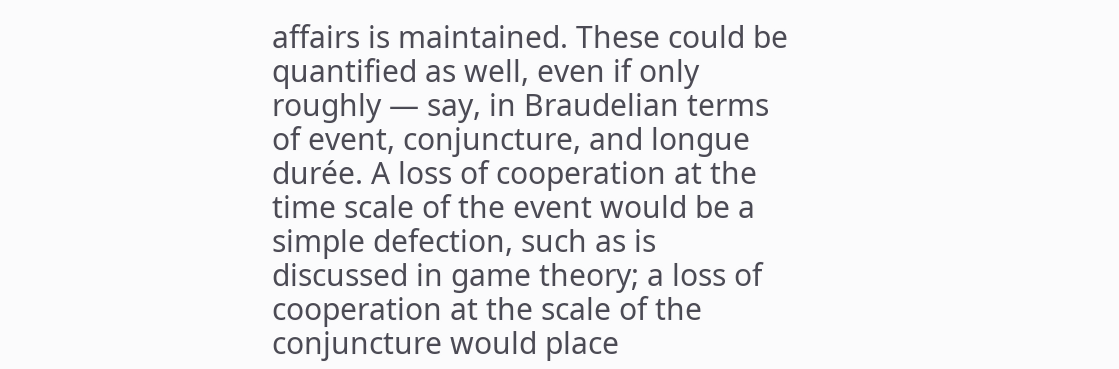affairs is maintained. These could be quantified as well, even if only roughly — say, in Braudelian terms of event, conjuncture, and longue durée. A loss of cooperation at the time scale of the event would be a simple defection, such as is discussed in game theory; a loss of cooperation at the scale of the conjuncture would place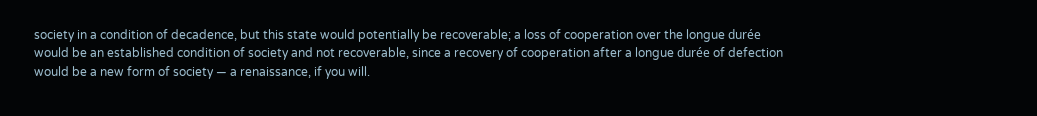society in a condition of decadence, but this state would potentially be recoverable; a loss of cooperation over the longue durée would be an established condition of society and not recoverable, since a recovery of cooperation after a longue durée of defection would be a new form of society — a renaissance, if you will.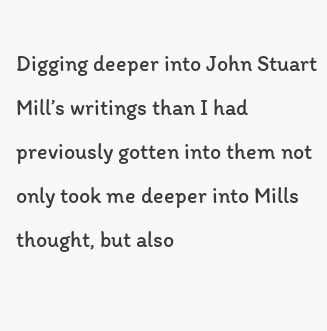Digging deeper into John Stuart Mill’s writings than I had previously gotten into them not only took me deeper into Mills thought, but also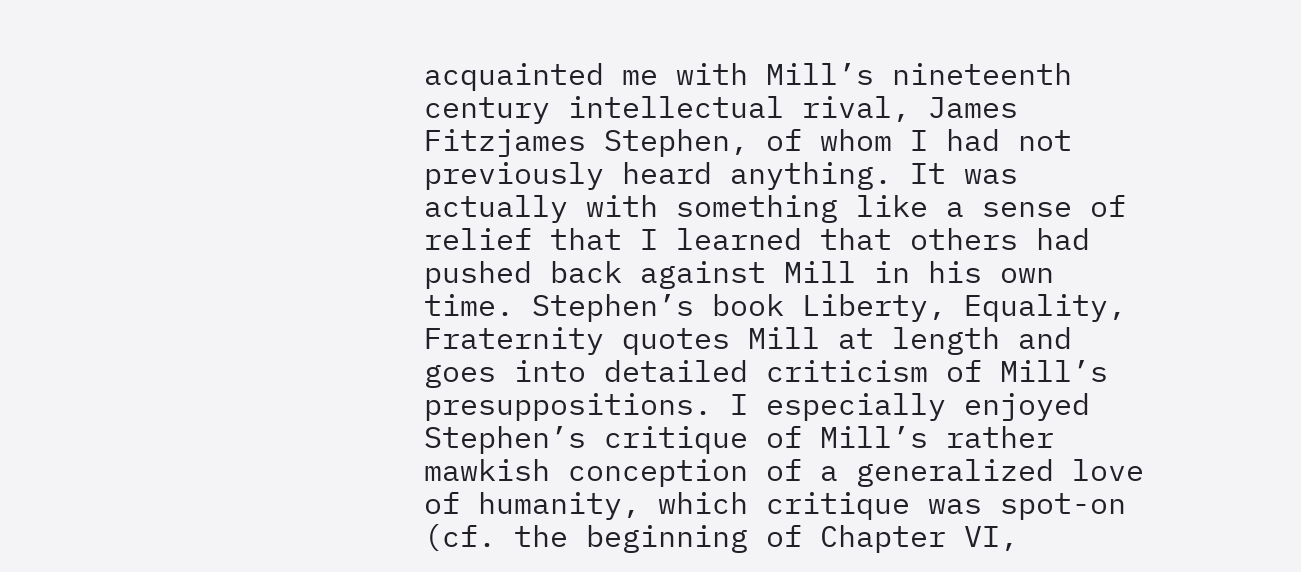acquainted me with Mill’s nineteenth century intellectual rival, James Fitzjames Stephen, of whom I had not previously heard anything. It was actually with something like a sense of relief that I learned that others had pushed back against Mill in his own time. Stephen’s book Liberty, Equality, Fraternity quotes Mill at length and goes into detailed criticism of Mill’s presuppositions. I especially enjoyed Stephen’s critique of Mill’s rather mawkish conception of a generalized love of humanity, which critique was spot-on (cf. the beginning of Chapter VI,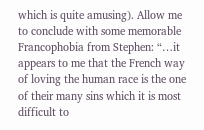which is quite amusing). Allow me to conclude with some memorable Francophobia from Stephen: “…it appears to me that the French way of loving the human race is the one of their many sins which it is most difficult to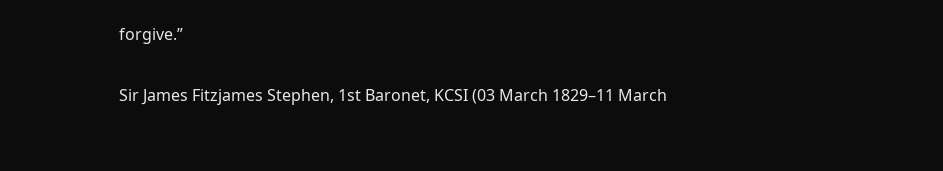forgive.”

Sir James Fitzjames Stephen, 1st Baronet, KCSI (03 March 1829–11 March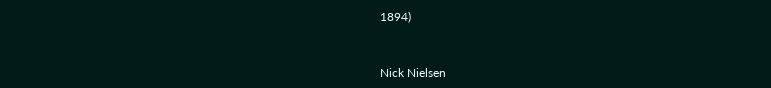1894)



Nick Nielsen